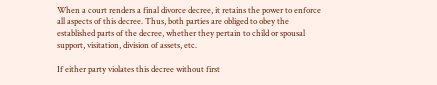When a court renders a final divorce decree, it retains the power to enforce all aspects of this decree. Thus, both parties are obliged to obey the established parts of the decree, whether they pertain to child or spousal support, visitation, division of assets, etc.

If either party violates this decree without first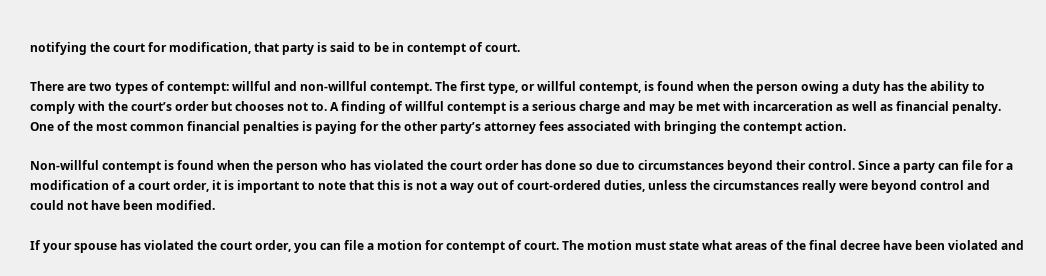notifying the court for modification, that party is said to be in contempt of court.

There are two types of contempt: willful and non-willful contempt. The first type, or willful contempt, is found when the person owing a duty has the ability to comply with the court’s order but chooses not to. A finding of willful contempt is a serious charge and may be met with incarceration as well as financial penalty. One of the most common financial penalties is paying for the other party’s attorney fees associated with bringing the contempt action.

Non-willful contempt is found when the person who has violated the court order has done so due to circumstances beyond their control. Since a party can file for a modification of a court order, it is important to note that this is not a way out of court-ordered duties, unless the circumstances really were beyond control and could not have been modified.

If your spouse has violated the court order, you can file a motion for contempt of court. The motion must state what areas of the final decree have been violated and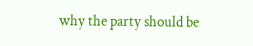why the party should be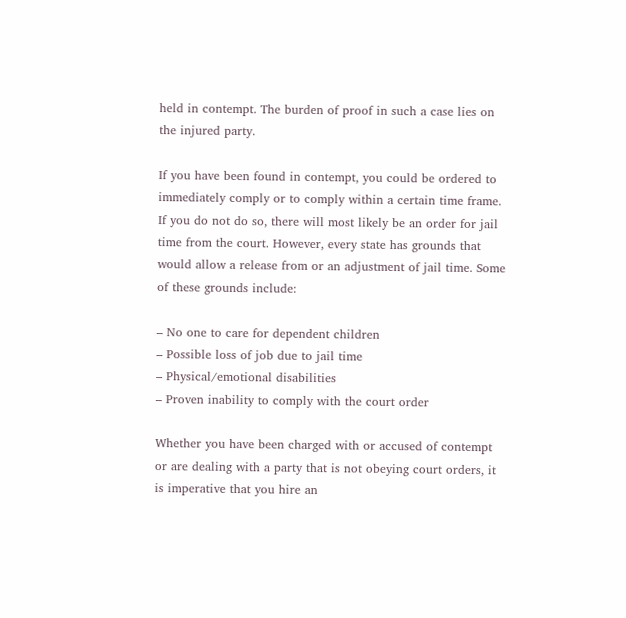held in contempt. The burden of proof in such a case lies on the injured party.

If you have been found in contempt, you could be ordered to immediately comply or to comply within a certain time frame. If you do not do so, there will most likely be an order for jail time from the court. However, every state has grounds that would allow a release from or an adjustment of jail time. Some of these grounds include:

– No one to care for dependent children
– Possible loss of job due to jail time
– Physical/emotional disabilities
– Proven inability to comply with the court order

Whether you have been charged with or accused of contempt or are dealing with a party that is not obeying court orders, it is imperative that you hire an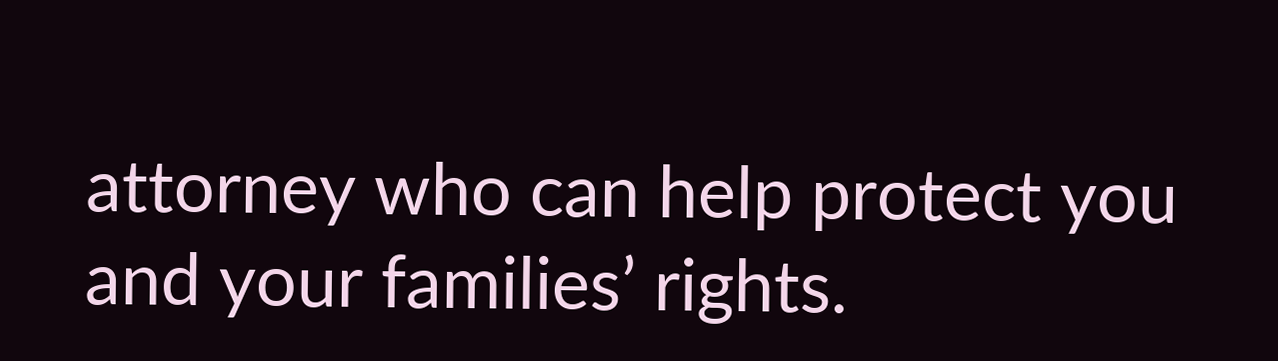attorney who can help protect you and your families’ rights.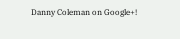Danny Coleman on Google+!